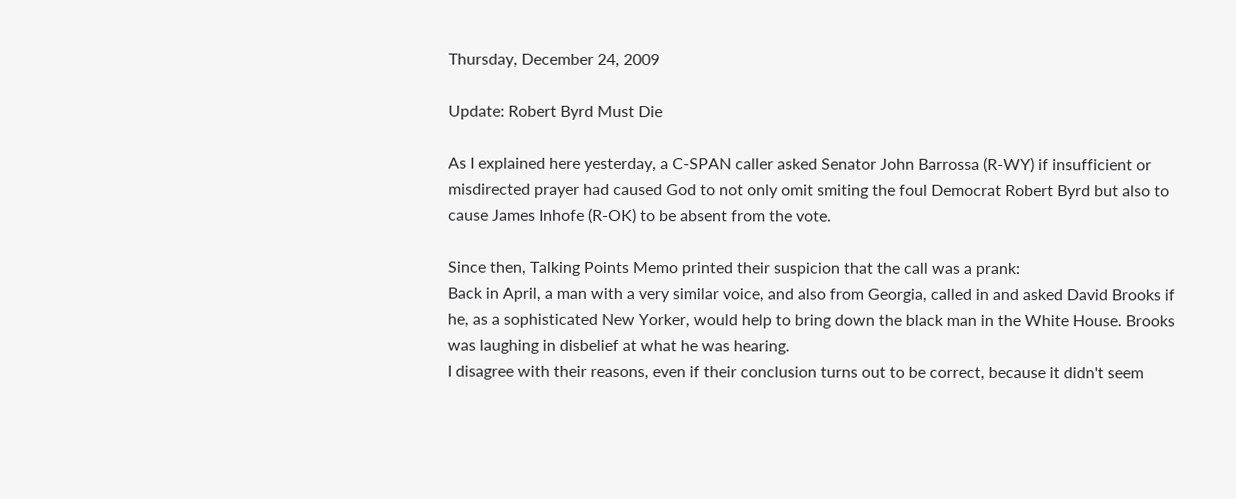Thursday, December 24, 2009

Update: Robert Byrd Must Die

As I explained here yesterday, a C-SPAN caller asked Senator John Barrossa (R-WY) if insufficient or misdirected prayer had caused God to not only omit smiting the foul Democrat Robert Byrd but also to cause James Inhofe (R-OK) to be absent from the vote.

Since then, Talking Points Memo printed their suspicion that the call was a prank:
Back in April, a man with a very similar voice, and also from Georgia, called in and asked David Brooks if he, as a sophisticated New Yorker, would help to bring down the black man in the White House. Brooks was laughing in disbelief at what he was hearing.
I disagree with their reasons, even if their conclusion turns out to be correct, because it didn't seem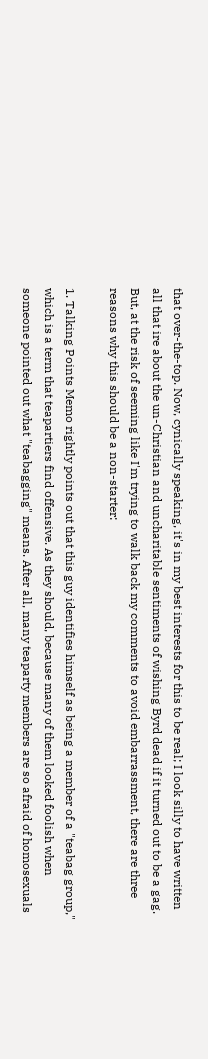that over-the-top. Now, cynically speaking, it's in my best interests for this to be real; I look silly to have written all that ire about the un-Christian and uncharitable sentiments of wishing Byrd dead if it turned out to be a gag. But, at the risk of seeming like I'm trying to walk back my comments to avoid embarrassment, there are three reasons why this should be a non-starter:

1. Talking Points Memo rightly points out that this guy identifies himself as being a member of a "teabag group," which is a term that teapartiers find offensive. As they should, because many of them looked foolish when someone pointed out what "teabagging" means. After all, many teaparty members are so afraid of homosexuals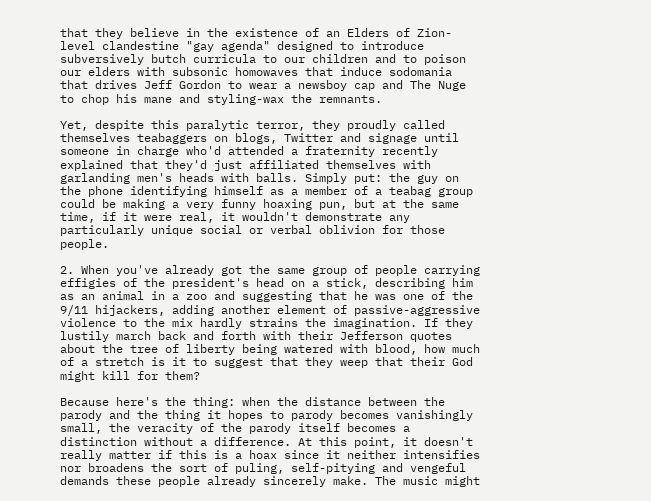that they believe in the existence of an Elders of Zion-level clandestine "gay agenda" designed to introduce subversively butch curricula to our children and to poison our elders with subsonic homowaves that induce sodomania that drives Jeff Gordon to wear a newsboy cap and The Nuge to chop his mane and styling-wax the remnants.

Yet, despite this paralytic terror, they proudly called themselves teabaggers on blogs, Twitter and signage until someone in charge who'd attended a fraternity recently explained that they'd just affiliated themselves with garlanding men's heads with balls. Simply put: the guy on the phone identifying himself as a member of a teabag group could be making a very funny hoaxing pun, but at the same time, if it were real, it wouldn't demonstrate any particularly unique social or verbal oblivion for those people.

2. When you've already got the same group of people carrying effigies of the president's head on a stick, describing him as an animal in a zoo and suggesting that he was one of the 9/11 hijackers, adding another element of passive-aggressive violence to the mix hardly strains the imagination. If they lustily march back and forth with their Jefferson quotes about the tree of liberty being watered with blood, how much of a stretch is it to suggest that they weep that their God might kill for them?

Because here's the thing: when the distance between the parody and the thing it hopes to parody becomes vanishingly small, the veracity of the parody itself becomes a distinction without a difference. At this point, it doesn't really matter if this is a hoax since it neither intensifies nor broadens the sort of puling, self-pitying and vengeful demands these people already sincerely make. The music might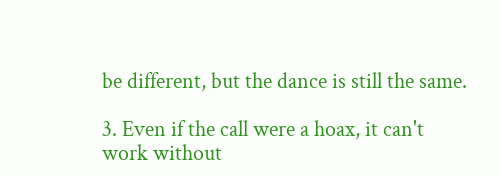be different, but the dance is still the same.

3. Even if the call were a hoax, it can't work without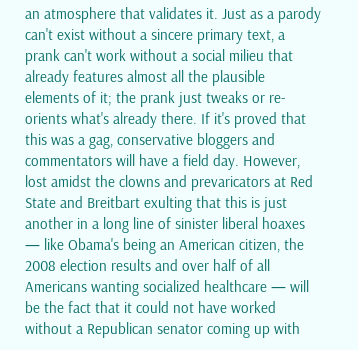an atmosphere that validates it. Just as a parody can't exist without a sincere primary text, a prank can't work without a social milieu that already features almost all the plausible elements of it; the prank just tweaks or re-orients what's already there. If it's proved that this was a gag, conservative bloggers and commentators will have a field day. However, lost amidst the clowns and prevaricators at Red State and Breitbart exulting that this is just another in a long line of sinister liberal hoaxes — like Obama's being an American citizen, the 2008 election results and over half of all Americans wanting socialized healthcare — will be the fact that it could not have worked without a Republican senator coming up with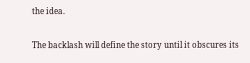the idea.

The backlash will define the story until it obscures its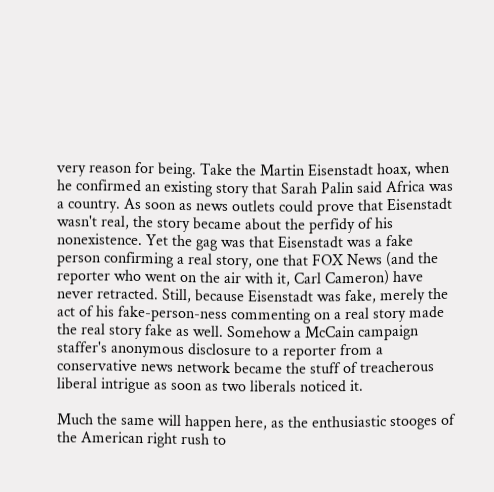very reason for being. Take the Martin Eisenstadt hoax, when he confirmed an existing story that Sarah Palin said Africa was a country. As soon as news outlets could prove that Eisenstadt wasn't real, the story became about the perfidy of his nonexistence. Yet the gag was that Eisenstadt was a fake person confirming a real story, one that FOX News (and the reporter who went on the air with it, Carl Cameron) have never retracted. Still, because Eisenstadt was fake, merely the act of his fake-person-ness commenting on a real story made the real story fake as well. Somehow a McCain campaign staffer's anonymous disclosure to a reporter from a conservative news network became the stuff of treacherous liberal intrigue as soon as two liberals noticed it.

Much the same will happen here, as the enthusiastic stooges of the American right rush to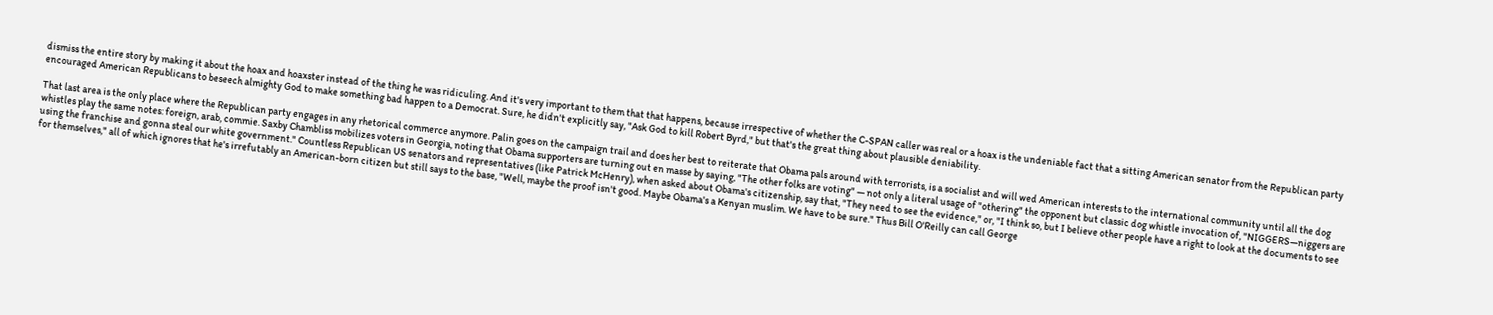dismiss the entire story by making it about the hoax and hoaxster instead of the thing he was ridiculing. And it's very important to them that that happens, because irrespective of whether the C-SPAN caller was real or a hoax is the undeniable fact that a sitting American senator from the Republican party encouraged American Republicans to beseech almighty God to make something bad happen to a Democrat. Sure, he didn't explicitly say, "Ask God to kill Robert Byrd," but that's the great thing about plausible deniability.

That last area is the only place where the Republican party engages in any rhetorical commerce anymore. Palin goes on the campaign trail and does her best to reiterate that Obama pals around with terrorists, is a socialist and will wed American interests to the international community until all the dog whistles play the same notes: foreign, arab, commie. Saxby Chambliss mobilizes voters in Georgia, noting that Obama supporters are turning out en masse by saying, "The other folks are voting" — not only a literal usage of "othering" the opponent but classic dog whistle invocation of, "NIGGERS—niggers are using the franchise and gonna steal our white government." Countless Republican US senators and representatives (like Patrick McHenry), when asked about Obama's citizenship, say that, "They need to see the evidence," or, "I think so, but I believe other people have a right to look at the documents to see for themselves," all of which ignores that he's irrefutably an American-born citizen but still says to the base, "Well, maybe the proof isn't good. Maybe Obama's a Kenyan muslim. We have to be sure." Thus Bill O'Reilly can call George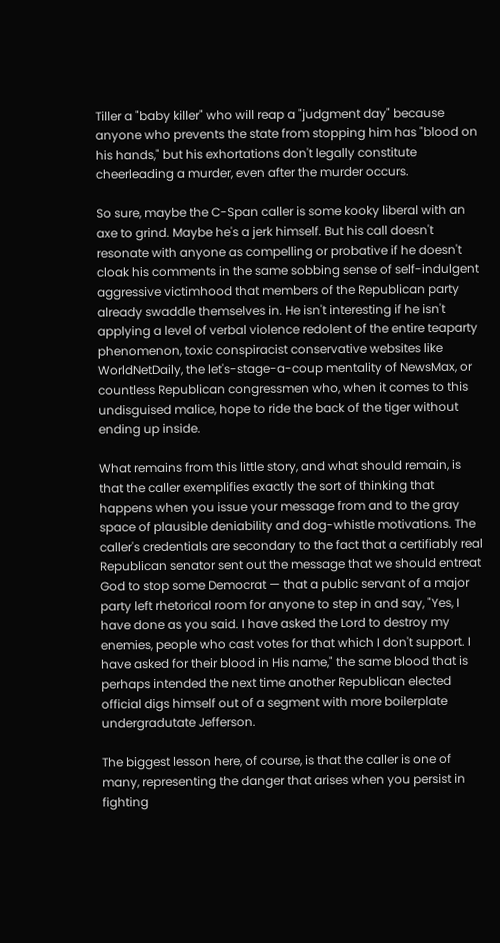Tiller a "baby killer" who will reap a "judgment day" because anyone who prevents the state from stopping him has "blood on his hands," but his exhortations don't legally constitute cheerleading a murder, even after the murder occurs.

So sure, maybe the C-Span caller is some kooky liberal with an axe to grind. Maybe he's a jerk himself. But his call doesn't resonate with anyone as compelling or probative if he doesn't cloak his comments in the same sobbing sense of self-indulgent aggressive victimhood that members of the Republican party already swaddle themselves in. He isn't interesting if he isn't applying a level of verbal violence redolent of the entire teaparty phenomenon, toxic conspiracist conservative websites like WorldNetDaily, the let's-stage-a-coup mentality of NewsMax, or countless Republican congressmen who, when it comes to this undisguised malice, hope to ride the back of the tiger without ending up inside.

What remains from this little story, and what should remain, is that the caller exemplifies exactly the sort of thinking that happens when you issue your message from and to the gray space of plausible deniability and dog-whistle motivations. The caller's credentials are secondary to the fact that a certifiably real Republican senator sent out the message that we should entreat God to stop some Democrat — that a public servant of a major party left rhetorical room for anyone to step in and say, "Yes, I have done as you said. I have asked the Lord to destroy my enemies, people who cast votes for that which I don't support. I have asked for their blood in His name," the same blood that is perhaps intended the next time another Republican elected official digs himself out of a segment with more boilerplate undergradutate Jefferson.

The biggest lesson here, of course, is that the caller is one of many, representing the danger that arises when you persist in fighting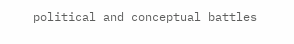political and conceptual battles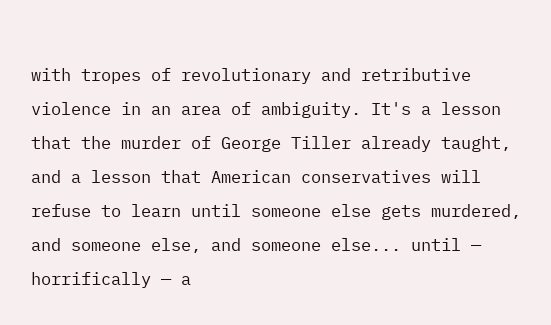with tropes of revolutionary and retributive violence in an area of ambiguity. It's a lesson that the murder of George Tiller already taught, and a lesson that American conservatives will refuse to learn until someone else gets murdered, and someone else, and someone else... until — horrifically — a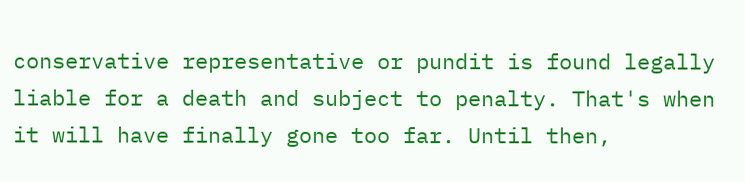conservative representative or pundit is found legally liable for a death and subject to penalty. That's when it will have finally gone too far. Until then,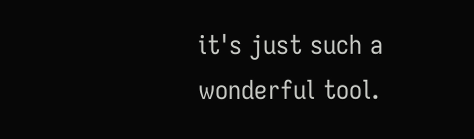it's just such a wonderful tool.